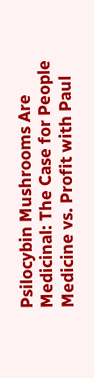Psilocybin Mushrooms Are Medicinal: The Case for People Medicine vs. Profit with Paul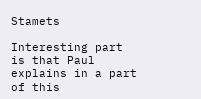Stamets

Interesting part is that Paul explains in a part of this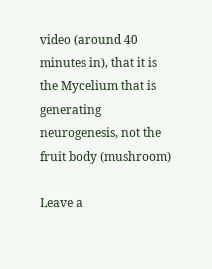video (around 40 minutes in), that it is the Mycelium that is generating neurogenesis, not the fruit body (mushroom)

Leave a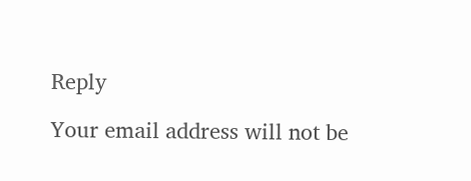Reply

Your email address will not be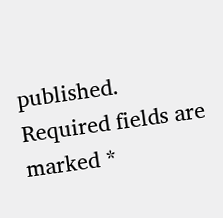published. Required fields are marked *